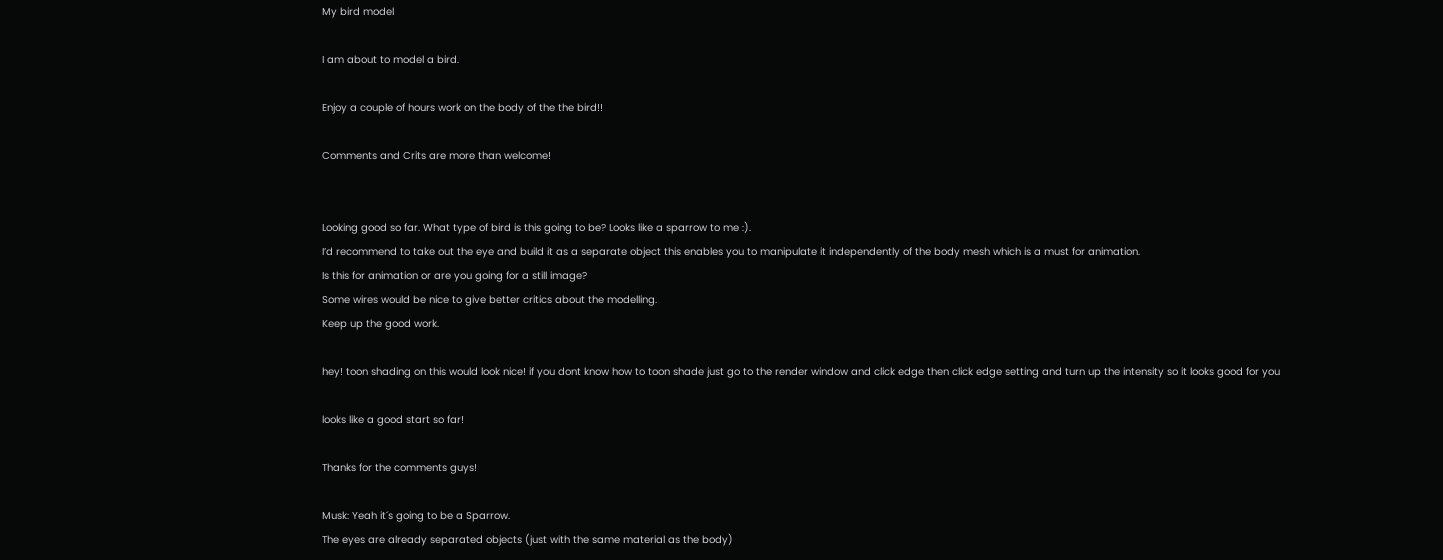My bird model

I am about to model a bird.

Enjoy a couple of hours work on the body of the the bird!!

Comments and Crits are more than welcome!


Looking good so far. What type of bird is this going to be? Looks like a sparrow to me :).
I’d recommend to take out the eye and build it as a separate object this enables you to manipulate it independently of the body mesh which is a must for animation.
Is this for animation or are you going for a still image?
Some wires would be nice to give better critics about the modelling.
Keep up the good work.

hey! toon shading on this would look nice! if you dont know how to toon shade just go to the render window and click edge then click edge setting and turn up the intensity so it looks good for you

looks like a good start so far!

Thanks for the comments guys!

Musk: Yeah it´s going to be a Sparrow.
The eyes are already separated objects (just with the same material as the body)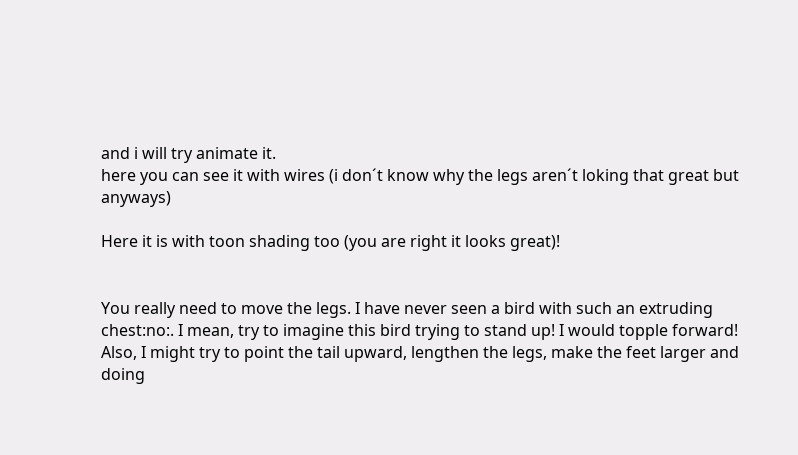and i will try animate it.
here you can see it with wires (i don´t know why the legs aren´t loking that great but anyways)

Here it is with toon shading too (you are right it looks great)!


You really need to move the legs. I have never seen a bird with such an extruding chest:no:. I mean, try to imagine this bird trying to stand up! I would topple forward! Also, I might try to point the tail upward, lengthen the legs, make the feet larger and doing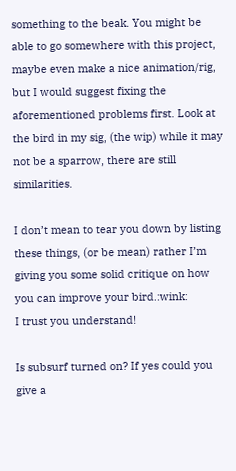something to the beak. You might be able to go somewhere with this project, maybe even make a nice animation/rig, but I would suggest fixing the aforementioned problems first. Look at the bird in my sig, (the wip) while it may not be a sparrow, there are still similarities.

I don’t mean to tear you down by listing these things, (or be mean) rather I’m giving you some solid critique on how you can improve your bird.:wink:
I trust you understand!

Is subsurf turned on? If yes could you give a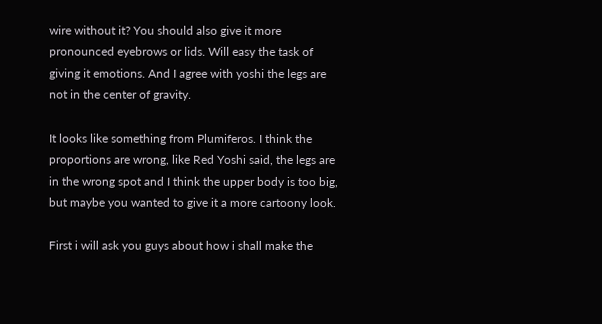wire without it? You should also give it more pronounced eyebrows or lids. Will easy the task of giving it emotions. And I agree with yoshi the legs are not in the center of gravity.

It looks like something from Plumiferos. I think the proportions are wrong, like Red Yoshi said, the legs are in the wrong spot and I think the upper body is too big, but maybe you wanted to give it a more cartoony look.

First i will ask you guys about how i shall make the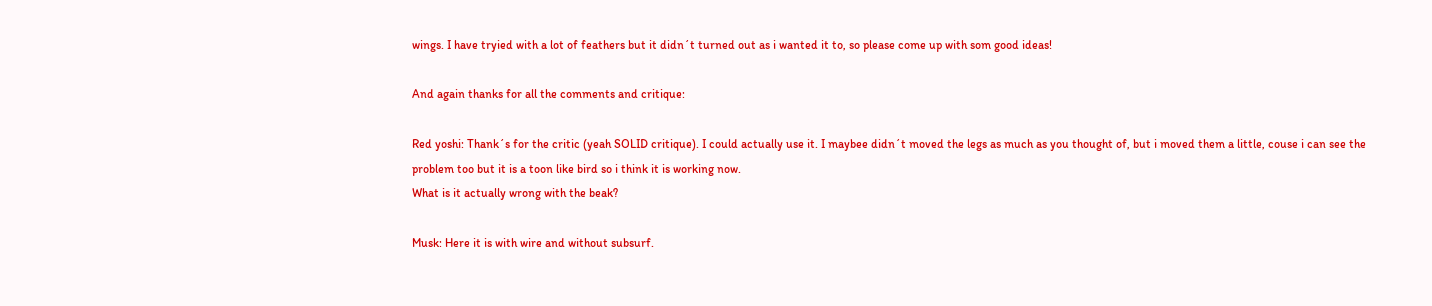wings. I have tryied with a lot of feathers but it didn´t turned out as i wanted it to, so please come up with som good ideas!

And again thanks for all the comments and critique:

Red yoshi: Thank´s for the critic (yeah SOLID critique). I could actually use it. I maybee didn´t moved the legs as much as you thought of, but i moved them a little, couse i can see the problem too but it is a toon like bird so i think it is working now.
What is it actually wrong with the beak?

Musk: Here it is with wire and without subsurf.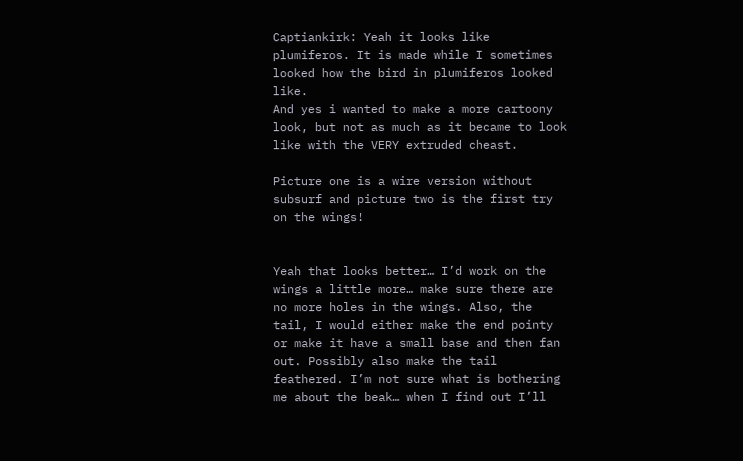Captiankirk: Yeah it looks like plumiferos. It is made while I sometimes looked how the bird in plumiferos looked like.
And yes i wanted to make a more cartoony look, but not as much as it became to look like with the VERY extruded cheast.

Picture one is a wire version without subsurf and picture two is the first try on the wings!


Yeah that looks better… I’d work on the wings a little more… make sure there are no more holes in the wings. Also, the tail, I would either make the end pointy or make it have a small base and then fan out. Possibly also make the tail feathered. I’m not sure what is bothering me about the beak… when I find out I’ll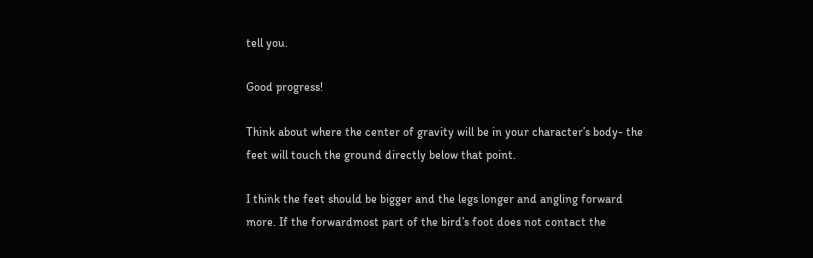tell you.

Good progress!

Think about where the center of gravity will be in your character’s body- the feet will touch the ground directly below that point.

I think the feet should be bigger and the legs longer and angling forward more. If the forwardmost part of the bird’s foot does not contact the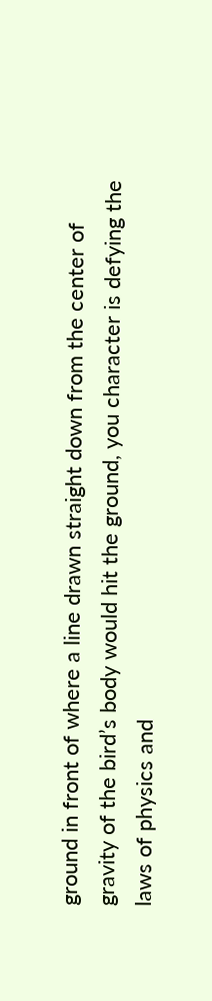ground in front of where a line drawn straight down from the center of gravity of the bird’s body would hit the ground, you character is defying the laws of physics and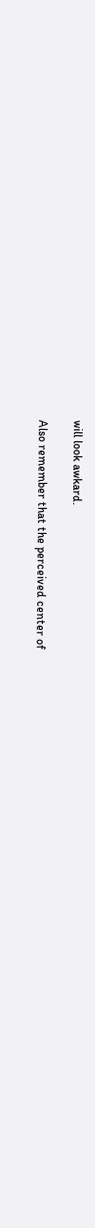will look awkard.

Also remember that the perceived center of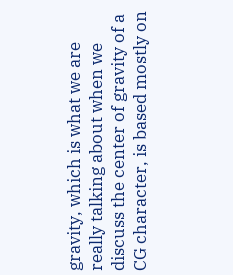gravity, which is what we are really talking about when we discuss the center of gravity of a CG character, is based mostly on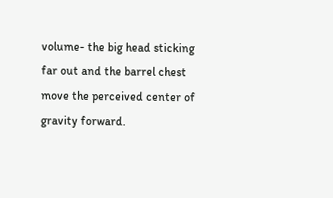volume- the big head sticking far out and the barrel chest move the perceived center of gravity forward.